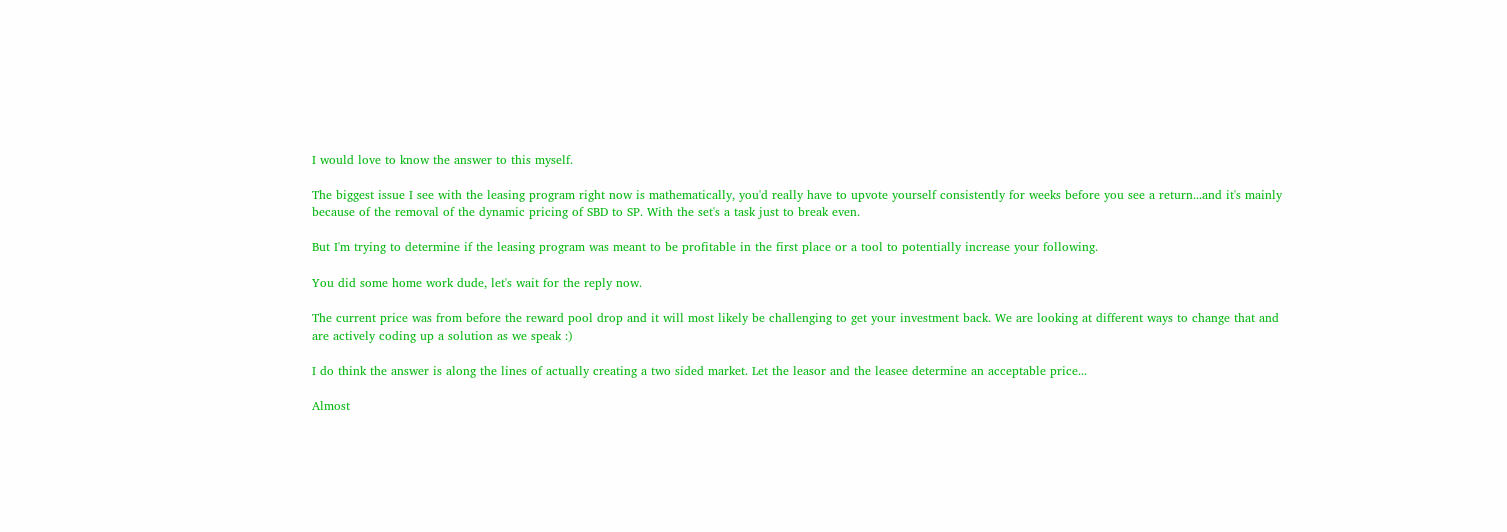I would love to know the answer to this myself.

The biggest issue I see with the leasing program right now is mathematically, you'd really have to upvote yourself consistently for weeks before you see a return...and it's mainly because of the removal of the dynamic pricing of SBD to SP. With the set's a task just to break even.

But I'm trying to determine if the leasing program was meant to be profitable in the first place or a tool to potentially increase your following.

You did some home work dude, let's wait for the reply now.

The current price was from before the reward pool drop and it will most likely be challenging to get your investment back. We are looking at different ways to change that and are actively coding up a solution as we speak :)

I do think the answer is along the lines of actually creating a two sided market. Let the leasor and the leasee determine an acceptable price...

Almost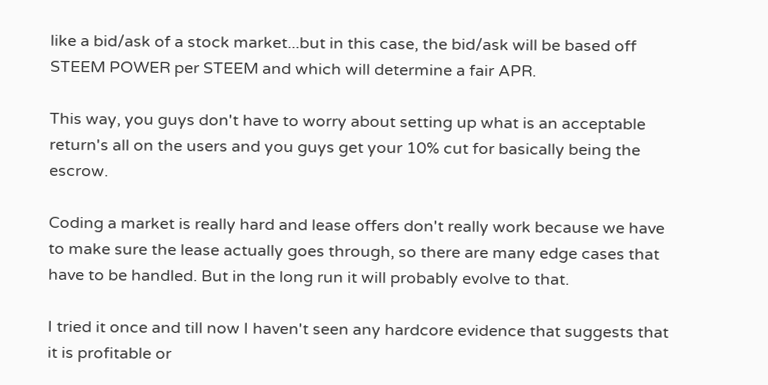like a bid/ask of a stock market...but in this case, the bid/ask will be based off STEEM POWER per STEEM and which will determine a fair APR.

This way, you guys don't have to worry about setting up what is an acceptable return's all on the users and you guys get your 10% cut for basically being the escrow.

Coding a market is really hard and lease offers don't really work because we have to make sure the lease actually goes through, so there are many edge cases that have to be handled. But in the long run it will probably evolve to that.

I tried it once and till now I haven't seen any hardcore evidence that suggests that it is profitable or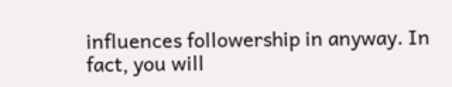influences followership in anyway. In fact, you will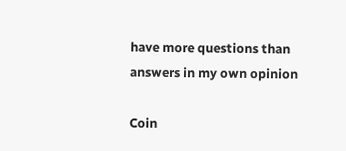have more questions than answers in my own opinion

Coin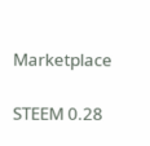Marketplace

STEEM 0.28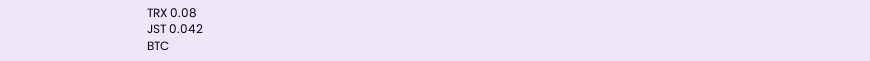TRX 0.08
JST 0.042
BTC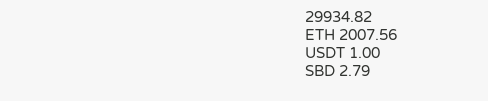29934.82
ETH 2007.56
USDT 1.00
SBD 2.79